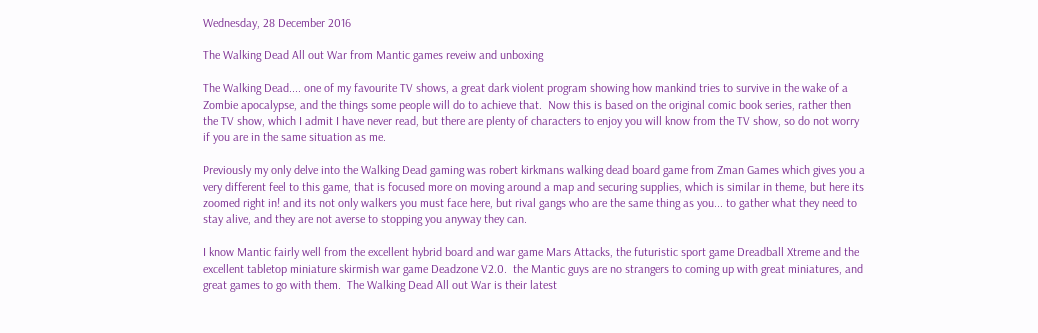Wednesday, 28 December 2016

The Walking Dead All out War from Mantic games reveiw and unboxing

The Walking Dead.... one of my favourite TV shows, a great dark violent program showing how mankind tries to survive in the wake of a Zombie apocalypse, and the things some people will do to achieve that.  Now this is based on the original comic book series, rather then the TV show, which I admit I have never read, but there are plenty of characters to enjoy you will know from the TV show, so do not worry if you are in the same situation as me.

Previously my only delve into the Walking Dead gaming was robert kirkmans walking dead board game from Zman Games which gives you a very different feel to this game, that is focused more on moving around a map and securing supplies, which is similar in theme, but here its zoomed right in! and its not only walkers you must face here, but rival gangs who are the same thing as you... to gather what they need to stay alive, and they are not averse to stopping you anyway they can.

I know Mantic fairly well from the excellent hybrid board and war game Mars Attacks, the futuristic sport game Dreadball Xtreme and the excellent tabletop miniature skirmish war game Deadzone V2.0.  the Mantic guys are no strangers to coming up with great miniatures, and great games to go with them.  The Walking Dead All out War is their latest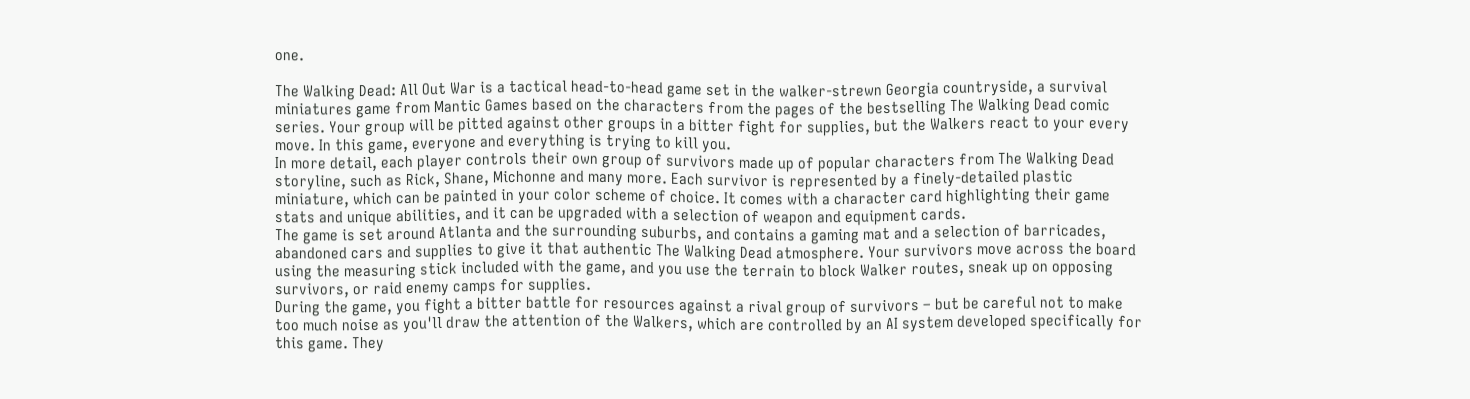one.

The Walking Dead: All Out War is a tactical head-to-head game set in the walker-strewn Georgia countryside, a survival miniatures game from Mantic Games based on the characters from the pages of the bestselling The Walking Dead comic series. Your group will be pitted against other groups in a bitter fight for supplies, but the Walkers react to your every move. In this game, everyone and everything is trying to kill you.
In more detail, each player controls their own group of survivors made up of popular characters from The Walking Dead storyline, such as Rick, Shane, Michonne and many more. Each survivor is represented by a finely-detailed plastic miniature, which can be painted in your color scheme of choice. It comes with a character card highlighting their game stats and unique abilities, and it can be upgraded with a selection of weapon and equipment cards.
The game is set around Atlanta and the surrounding suburbs, and contains a gaming mat and a selection of barricades, abandoned cars and supplies to give it that authentic The Walking Dead atmosphere. Your survivors move across the board using the measuring stick included with the game, and you use the terrain to block Walker routes, sneak up on opposing survivors, or raid enemy camps for supplies.
During the game, you fight a bitter battle for resources against a rival group of survivors – but be careful not to make too much noise as you'll draw the attention of the Walkers, which are controlled by an AI system developed specifically for this game. They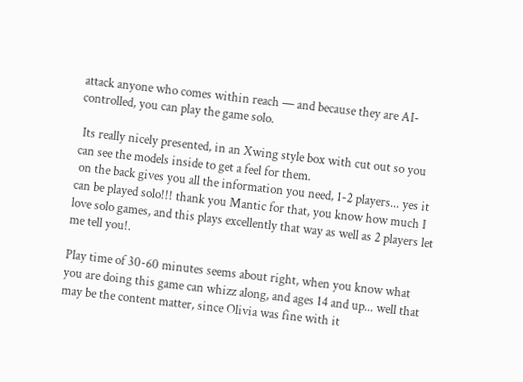attack anyone who comes within reach — and because they are AI-controlled, you can play the game solo.

 Its really nicely presented, in an Xwing style box with cut out so you can see the models inside to get a feel for them.
 on the back gives you all the information you need, 1-2 players... yes it can be played solo!!! thank you Mantic for that, you know how much I love solo games, and this plays excellently that way as well as 2 players let me tell you!.

Play time of 30-60 minutes seems about right, when you know what you are doing this game can whizz along, and ages 14 and up... well that may be the content matter, since Olivia was fine with it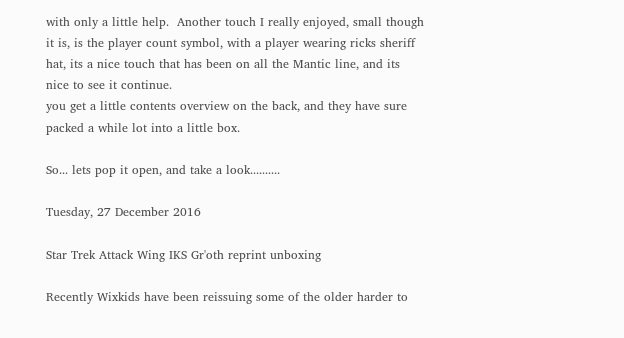with only a little help.  Another touch I really enjoyed, small though it is, is the player count symbol, with a player wearing ricks sheriff hat, its a nice touch that has been on all the Mantic line, and its nice to see it continue.
you get a little contents overview on the back, and they have sure packed a while lot into a little box.

So... lets pop it open, and take a look..........

Tuesday, 27 December 2016

Star Trek Attack Wing IKS Gr'oth reprint unboxing

Recently Wixkids have been reissuing some of the older harder to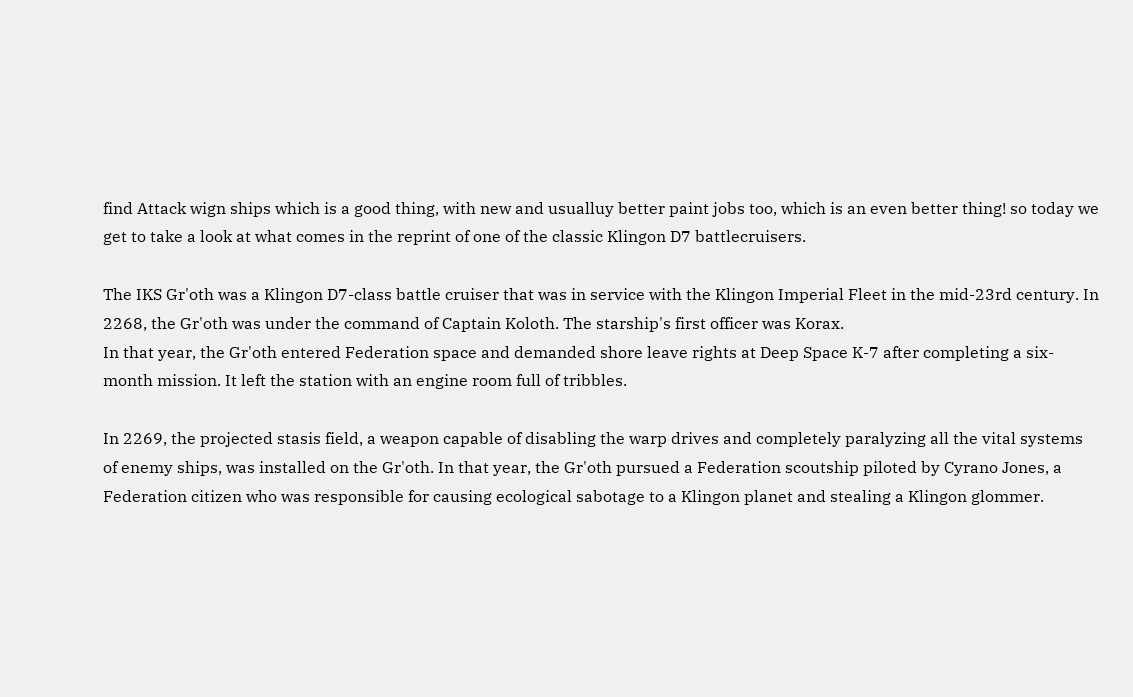find Attack wign ships which is a good thing, with new and usualluy better paint jobs too, which is an even better thing! so today we get to take a look at what comes in the reprint of one of the classic Klingon D7 battlecruisers.

The IKS Gr'oth was a Klingon D7-class battle cruiser that was in service with the Klingon Imperial Fleet in the mid-23rd century. In 2268, the Gr'oth was under the command of Captain Koloth. The starship's first officer was Korax.
In that year, the Gr'oth entered Federation space and demanded shore leave rights at Deep Space K-7 after completing a six-month mission. It left the station with an engine room full of tribbles.

In 2269, the projected stasis field, a weapon capable of disabling the warp drives and completely paralyzing all the vital systems of enemy ships, was installed on the Gr'oth. In that year, the Gr'oth pursued a Federation scoutship piloted by Cyrano Jones, a Federation citizen who was responsible for causing ecological sabotage to a Klingon planet and stealing a Klingon glommer.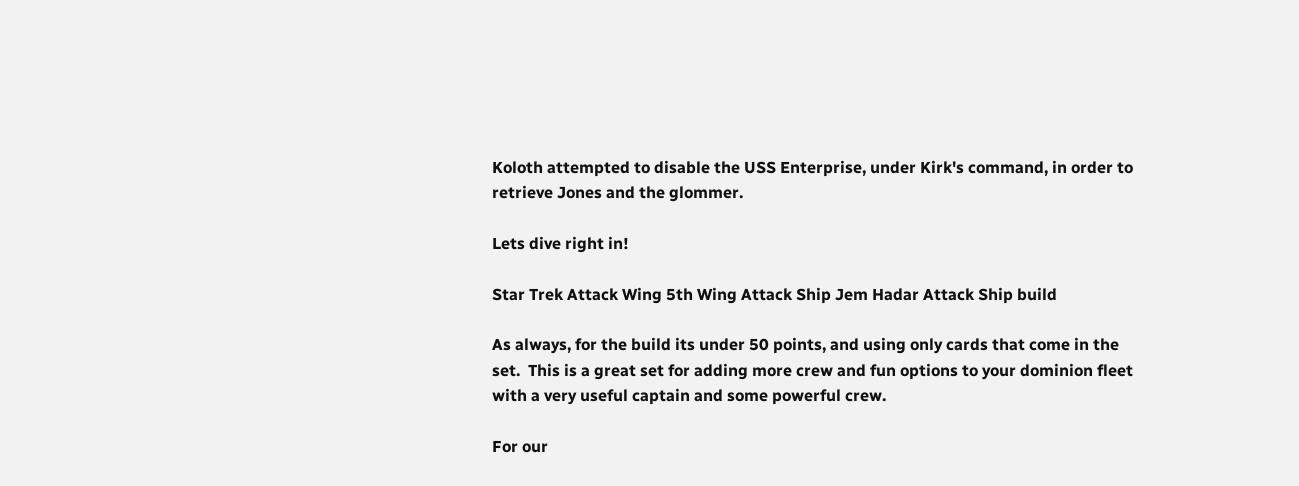Koloth attempted to disable the USS Enterprise, under Kirk's command, in order to retrieve Jones and the glommer.

Lets dive right in!

Star Trek Attack Wing 5th Wing Attack Ship Jem Hadar Attack Ship build

As always, for the build its under 50 points, and using only cards that come in the set.  This is a great set for adding more crew and fun options to your dominion fleet with a very useful captain and some powerful crew.

For our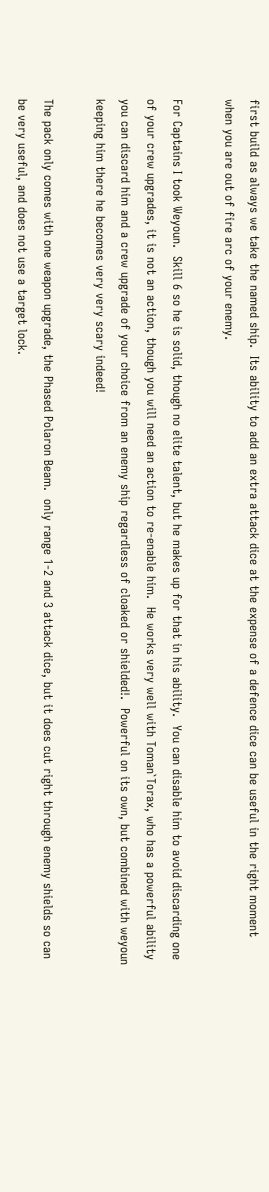first build as always we take the named ship.  Its ability to add an extra attack dice at the expense of a defence dice can be useful in the right moment when you are out of fire arc of your enemy.

For Captains I took Weyoun.  Skill 6 so he is solid, though no elite talent, but he makes up for that in his ability.  You can disable him to avoid discarding one of your crew upgrades, it is not an action, though you will need an action to re-enable him.  He works very well with Toman`Torax, who has a powerful ability you can discard him and a crew upgrade of your choice from an enemy ship regardless of cloaked or shielded!.  Powerful on its own, but combined with weyoun keeping him there he becomes very very scary indeed!

The pack only comes with one weapon upgrade, the Phased Polaron Beam.  only range 1-2 and 3 attack dice, but it does cut right through enemy shields so can be very useful, and does not use a target lock.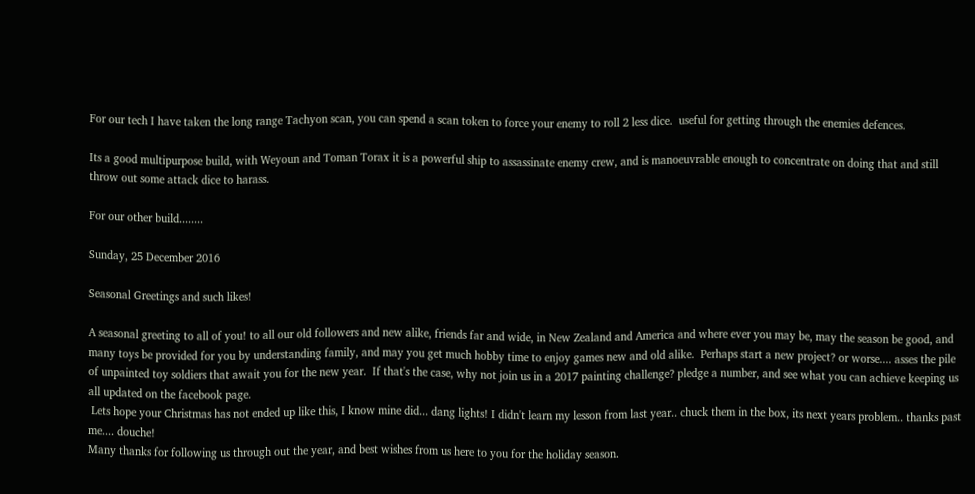For our tech I have taken the long range Tachyon scan, you can spend a scan token to force your enemy to roll 2 less dice.  useful for getting through the enemies defences.

Its a good multipurpose build, with Weyoun and Toman Torax it is a powerful ship to assassinate enemy crew, and is manoeuvrable enough to concentrate on doing that and still throw out some attack dice to harass.

For our other build........

Sunday, 25 December 2016

Seasonal Greetings and such likes!

A seasonal greeting to all of you! to all our old followers and new alike, friends far and wide, in New Zealand and America and where ever you may be, may the season be good, and many toys be provided for you by understanding family, and may you get much hobby time to enjoy games new and old alike.  Perhaps start a new project? or worse.... asses the pile of unpainted toy soldiers that await you for the new year.  If that's the case, why not join us in a 2017 painting challenge? pledge a number, and see what you can achieve keeping us all updated on the facebook page.
 Lets hope your Christmas has not ended up like this, I know mine did... dang lights! I didn't learn my lesson from last year.. chuck them in the box, its next years problem.. thanks past me.... douche!
Many thanks for following us through out the year, and best wishes from us here to you for the holiday season.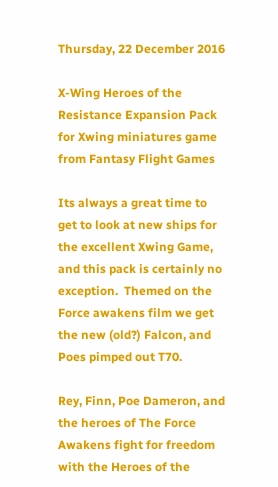Thursday, 22 December 2016

X-Wing Heroes of the Resistance Expansion Pack for Xwing miniatures game from Fantasy Flight Games

Its always a great time to get to look at new ships for the excellent Xwing Game, and this pack is certainly no exception.  Themed on the Force awakens film we get the new (old?) Falcon, and Poes pimped out T70.

Rey, Finn, Poe Dameron, and the heroes of The Force Awakens fight for freedom with the Heroes of the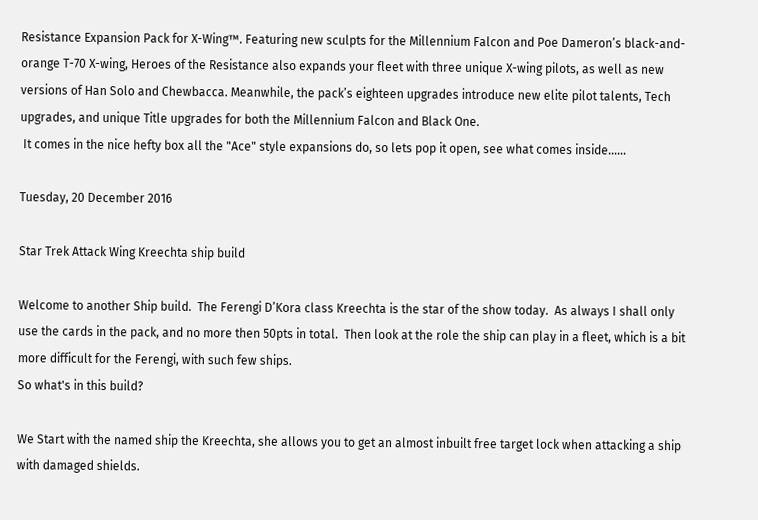Resistance Expansion Pack for X-Wing™. Featuring new sculpts for the Millennium Falcon and Poe Dameron’s black-and-orange T-70 X-wing, Heroes of the Resistance also expands your fleet with three unique X-wing pilots, as well as new versions of Han Solo and Chewbacca. Meanwhile, the pack’s eighteen upgrades introduce new elite pilot talents, Tech upgrades, and unique Title upgrades for both the Millennium Falcon and Black One.
 It comes in the nice hefty box all the "Ace" style expansions do, so lets pop it open, see what comes inside......

Tuesday, 20 December 2016

Star Trek Attack Wing Kreechta ship build

Welcome to another Ship build.  The Ferengi D’Kora class Kreechta is the star of the show today.  As always I shall only use the cards in the pack, and no more then 50pts in total.  Then look at the role the ship can play in a fleet, which is a bit more difficult for the Ferengi, with such few ships.
So what's in this build?

We Start with the named ship the Kreechta, she allows you to get an almost inbuilt free target lock when attacking a ship with damaged shields.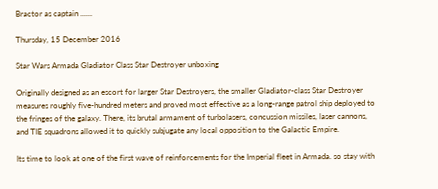Bractor as captain ......

Thursday, 15 December 2016

Star Wars Armada Gladiator Class Star Destroyer unboxing

Originally designed as an escort for larger Star Destroyers, the smaller Gladiator-class Star Destroyer measures roughly five-hundred meters and proved most effective as a long-range patrol ship deployed to the fringes of the galaxy. There, its brutal armament of turbolasers, concussion missiles, laser cannons, and TIE squadrons allowed it to quickly subjugate any local opposition to the Galactic Empire.

Its time to look at one of the first wave of reinforcements for the Imperial fleet in Armada. so stay with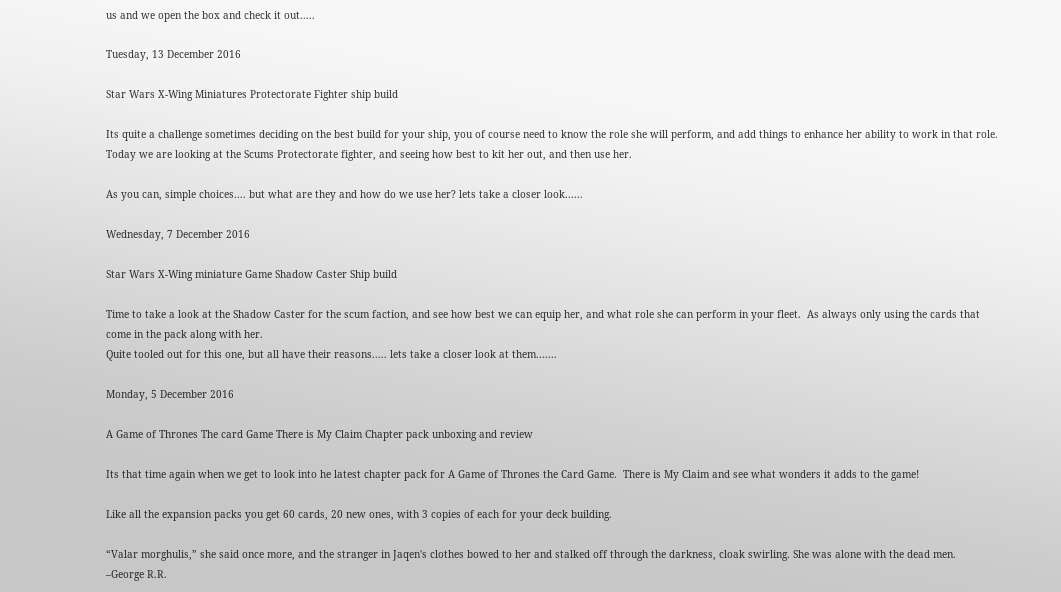us and we open the box and check it out.....

Tuesday, 13 December 2016

Star Wars X-Wing Miniatures Protectorate Fighter ship build

Its quite a challenge sometimes deciding on the best build for your ship, you of course need to know the role she will perform, and add things to enhance her ability to work in that role.  Today we are looking at the Scums Protectorate fighter, and seeing how best to kit her out, and then use her.

As you can, simple choices.... but what are they and how do we use her? lets take a closer look......

Wednesday, 7 December 2016

Star Wars X-Wing miniature Game Shadow Caster Ship build

Time to take a look at the Shadow Caster for the scum faction, and see how best we can equip her, and what role she can perform in your fleet.  As always only using the cards that come in the pack along with her.
Quite tooled out for this one, but all have their reasons..... lets take a closer look at them.......

Monday, 5 December 2016

A Game of Thrones The card Game There is My Claim Chapter pack unboxing and review

Its that time again when we get to look into he latest chapter pack for A Game of Thrones the Card Game.  There is My Claim and see what wonders it adds to the game!

Like all the expansion packs you get 60 cards, 20 new ones, with 3 copies of each for your deck building.

“Valar morghulis,” she said once more, and the stranger in Jaqen's clothes bowed to her and stalked off through the darkness, cloak swirling. She was alone with the dead men.
–George R.R.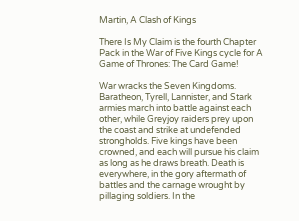Martin, A Clash of Kings

There Is My Claim is the fourth Chapter Pack in the War of Five Kings cycle for A Game of Thrones: The Card Game!

War wracks the Seven Kingdoms. Baratheon, Tyrell, Lannister, and Stark armies march into battle against each other, while Greyjoy raiders prey upon the coast and strike at undefended strongholds. Five kings have been crowned, and each will pursue his claim as long as he draws breath. Death is everywhere, in the gory aftermath of battles and the carnage wrought by pillaging soldiers. In the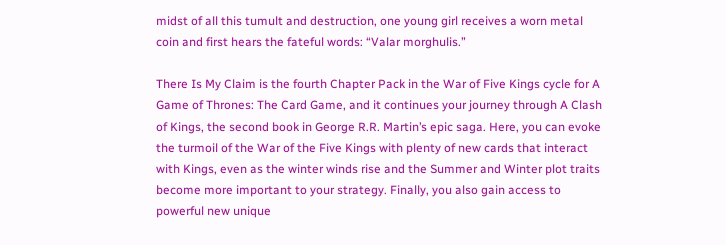midst of all this tumult and destruction, one young girl receives a worn metal coin and first hears the fateful words: “Valar morghulis.”

There Is My Claim is the fourth Chapter Pack in the War of Five Kings cycle for A Game of Thrones: The Card Game, and it continues your journey through A Clash of Kings, the second book in George R.R. Martin’s epic saga. Here, you can evoke the turmoil of the War of the Five Kings with plenty of new cards that interact with Kings, even as the winter winds rise and the Summer and Winter plot traits become more important to your strategy. Finally, you also gain access to powerful new unique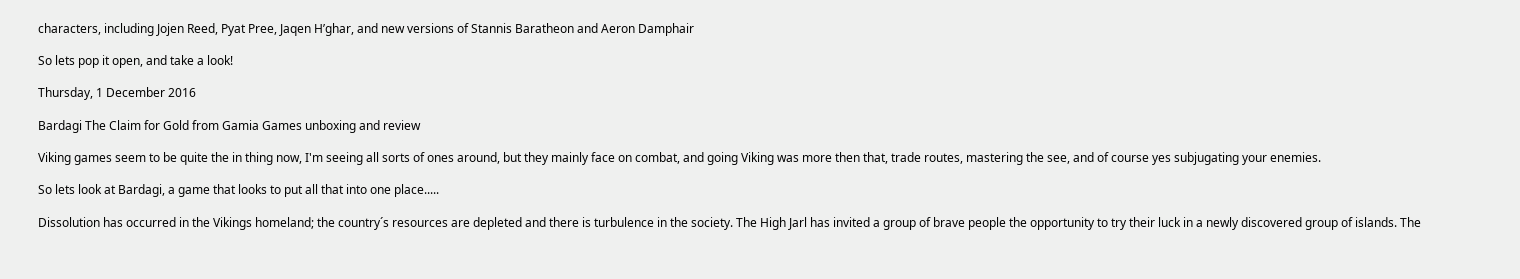characters, including Jojen Reed, Pyat Pree, Jaqen H’ghar, and new versions of Stannis Baratheon and Aeron Damphair

So lets pop it open, and take a look!

Thursday, 1 December 2016

Bardagi The Claim for Gold from Gamia Games unboxing and review

Viking games seem to be quite the in thing now, I'm seeing all sorts of ones around, but they mainly face on combat, and going Viking was more then that, trade routes, mastering the see, and of course yes subjugating your enemies.

So lets look at Bardagi, a game that looks to put all that into one place.....

Dissolution has occurred in the Vikings homeland; the country´s resources are depleted and there is turbulence in the society. The High Jarl has invited a group of brave people the opportunity to try their luck in a newly discovered group of islands. The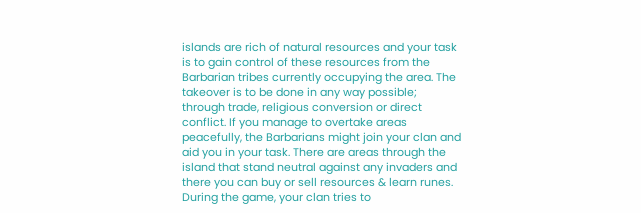islands are rich of natural resources and your task is to gain control of these resources from the Barbarian tribes currently occupying the area. The takeover is to be done in any way possible; through trade, religious conversion or direct conflict. If you manage to overtake areas peacefully, the Barbarians might join your clan and aid you in your task. There are areas through the island that stand neutral against any invaders and there you can buy or sell resources & learn runes. During the game, your clan tries to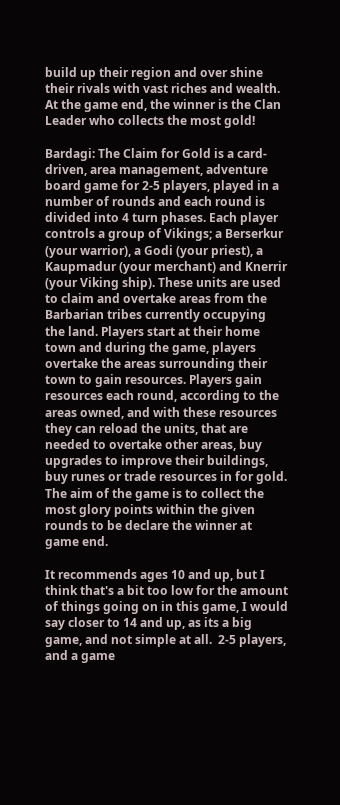build up their region and over shine their rivals with vast riches and wealth. At the game end, the winner is the Clan Leader who collects the most gold!

Bardagi: The Claim for Gold is a card-driven, area management, adventure board game for 2-5 players, played in a number of rounds and each round is divided into 4 turn phases. Each player controls a group of Vikings; a Berserkur (your warrior), a Godi (your priest), a Kaupmadur (your merchant) and Knerrir (your Viking ship). These units are used to claim and overtake areas from the Barbarian tribes currently occupying the land. Players start at their home town and during the game, players overtake the areas surrounding their town to gain resources. Players gain resources each round, according to the areas owned, and with these resources they can reload the units, that are needed to overtake other areas, buy upgrades to improve their buildings, buy runes or trade resources in for gold. The aim of the game is to collect the most glory points within the given rounds to be declare the winner at game end.

It recommends ages 10 and up, but I think that's a bit too low for the amount of things going on in this game, I would say closer to 14 and up, as its a big game, and not simple at all.  2-5 players, and a game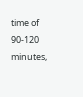time of 90-120 minutes,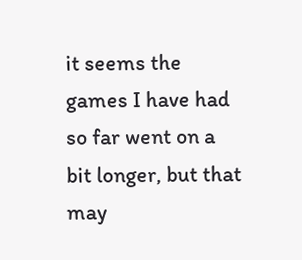it seems the games I have had so far went on a bit longer, but that may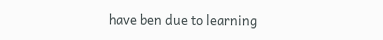have ben due to learning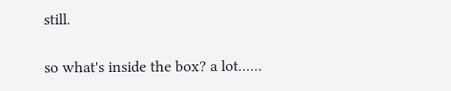still.

so what's inside the box? a lot......